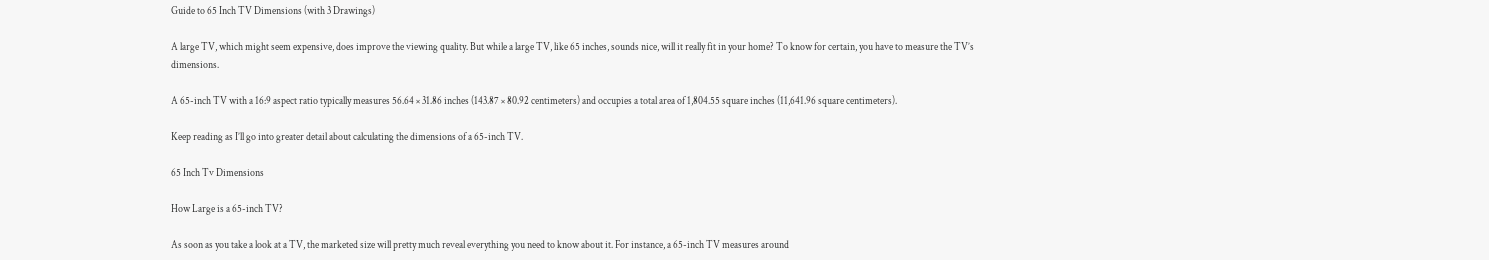Guide to 65 Inch TV Dimensions (with 3 Drawings)

A large TV, which might seem expensive, does improve the viewing quality. But while a large TV, like 65 inches, sounds nice, will it really fit in your home? To know for certain, you have to measure the TV’s dimensions.

A 65-inch TV with a 16:9 aspect ratio typically measures 56.64 × 31.86 inches (143.87 × 80.92 centimeters) and occupies a total area of 1,804.55 square inches (11,641.96 square centimeters).

Keep reading as I’ll go into greater detail about calculating the dimensions of a 65-inch TV.

65 Inch Tv Dimensions

How Large is a 65-inch TV?

As soon as you take a look at a TV, the marketed size will pretty much reveal everything you need to know about it. For instance, a 65-inch TV measures around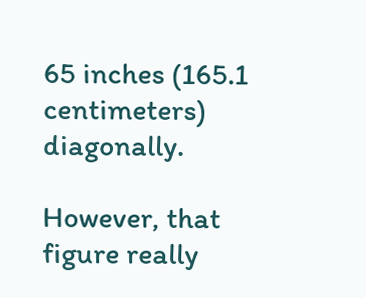65 inches (165.1 centimeters) diagonally.

However, that figure really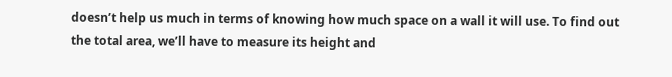doesn’t help us much in terms of knowing how much space on a wall it will use. To find out the total area, we’ll have to measure its height and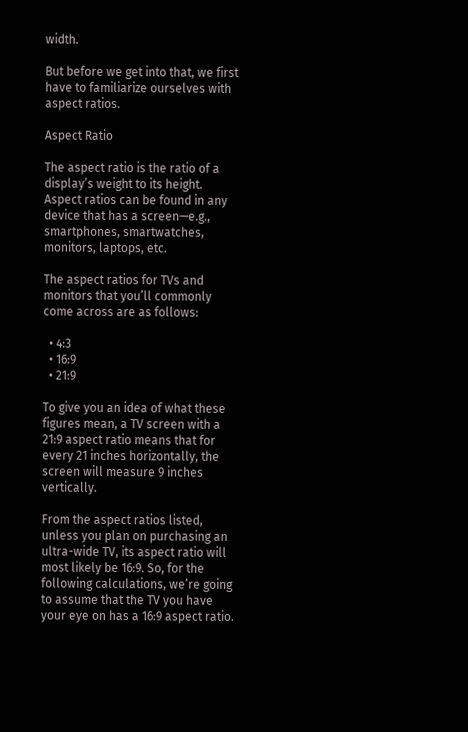width.

But before we get into that, we first have to familiarize ourselves with aspect ratios.

Aspect Ratio

The aspect ratio is the ratio of a display’s weight to its height. Aspect ratios can be found in any device that has a screen—e.g., smartphones, smartwatches, monitors, laptops, etc.

The aspect ratios for TVs and monitors that you’ll commonly come across are as follows:

  • 4:3
  • 16:9
  • 21:9

To give you an idea of what these figures mean, a TV screen with a 21:9 aspect ratio means that for every 21 inches horizontally, the screen will measure 9 inches vertically.

From the aspect ratios listed, unless you plan on purchasing an ultra-wide TV, its aspect ratio will most likely be 16:9. So, for the following calculations, we’re going to assume that the TV you have your eye on has a 16:9 aspect ratio.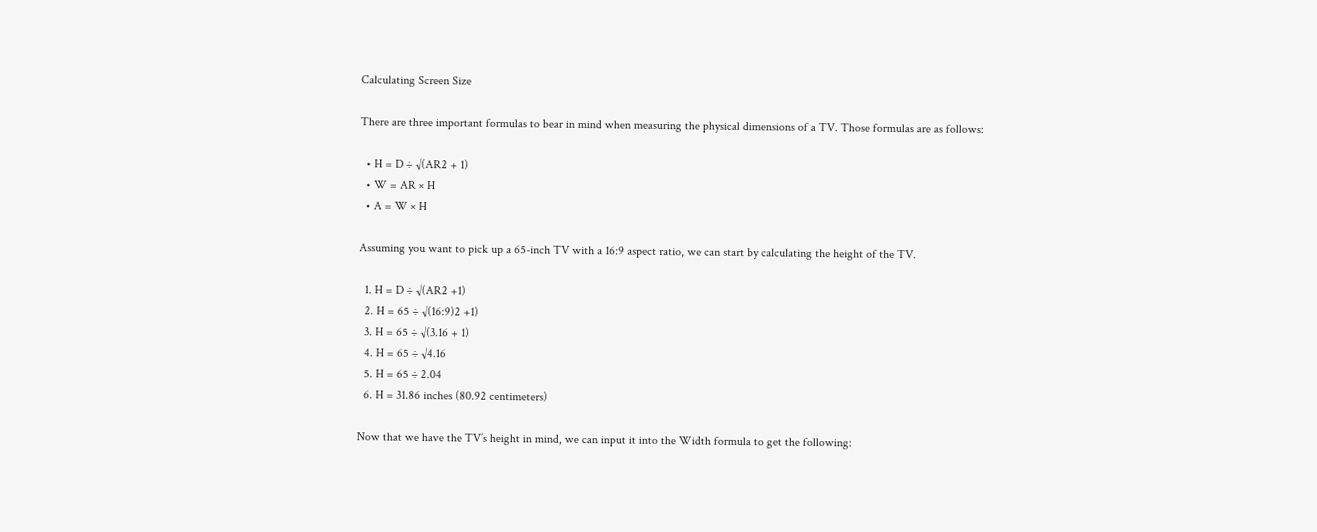Calculating Screen Size

There are three important formulas to bear in mind when measuring the physical dimensions of a TV. Those formulas are as follows:

  • H = D ÷ √(AR2 + 1)
  • W = AR × H
  • A = W × H

Assuming you want to pick up a 65-inch TV with a 16:9 aspect ratio, we can start by calculating the height of the TV.

  1. H = D ÷ √(AR2 +1)
  2. H = 65 ÷ √(16:9)2 +1)
  3. H = 65 ÷ √(3.16 + 1)
  4. H = 65 ÷ √4.16
  5. H = 65 ÷ 2.04
  6. H = 31.86 inches (80.92 centimeters)

Now that we have the TV’s height in mind, we can input it into the Width formula to get the following: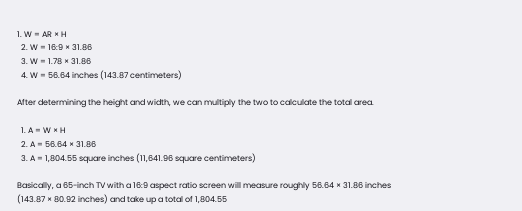1. W = AR × H
  2. W = 16:9 × 31.86
  3. W = 1.78 × 31.86
  4. W = 56.64 inches (143.87 centimeters)

After determining the height and width, we can multiply the two to calculate the total area.

  1. A = W × H
  2. A = 56.64 × 31.86
  3. A = 1,804.55 square inches (11,641.96 square centimeters)

Basically, a 65-inch TV with a 16:9 aspect ratio screen will measure roughly 56.64 × 31.86 inches (143.87 × 80.92 inches) and take up a total of 1,804.55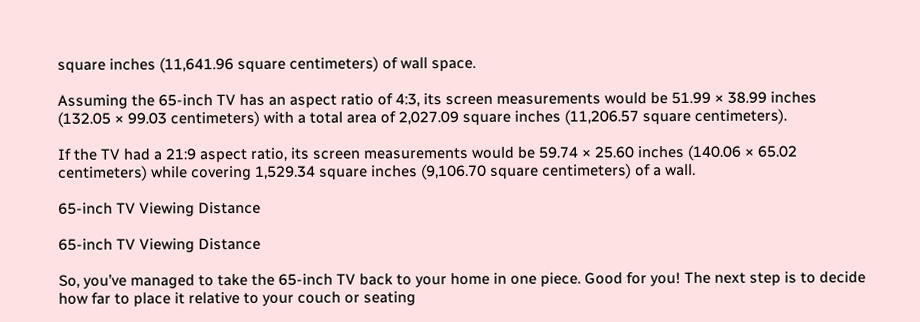square inches (11,641.96 square centimeters) of wall space.

Assuming the 65-inch TV has an aspect ratio of 4:3, its screen measurements would be 51.99 × 38.99 inches (132.05 × 99.03 centimeters) with a total area of 2,027.09 square inches (11,206.57 square centimeters).

If the TV had a 21:9 aspect ratio, its screen measurements would be 59.74 × 25.60 inches (140.06 × 65.02 centimeters) while covering 1,529.34 square inches (9,106.70 square centimeters) of a wall.

65-inch TV Viewing Distance

65-inch TV Viewing Distance

So, you’ve managed to take the 65-inch TV back to your home in one piece. Good for you! The next step is to decide how far to place it relative to your couch or seating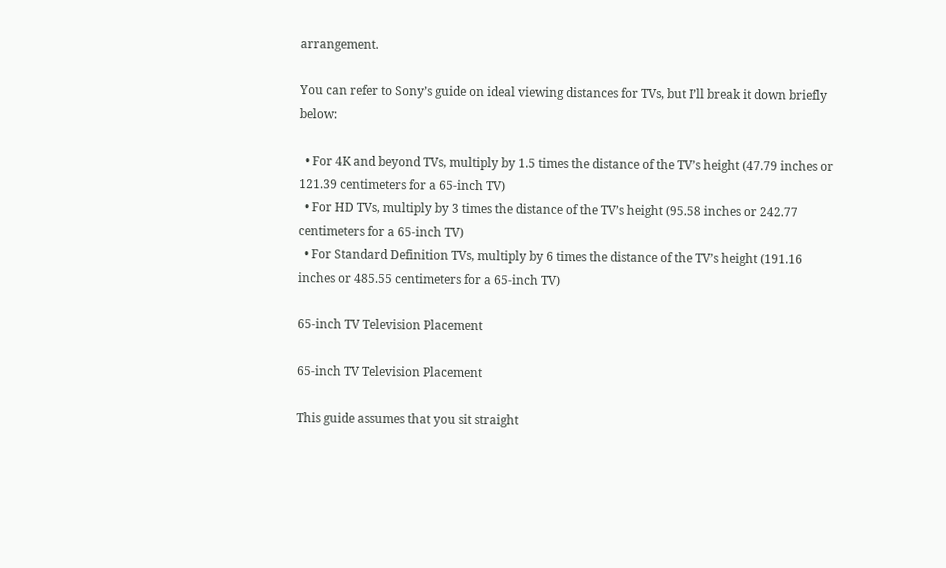arrangement.

You can refer to Sony’s guide on ideal viewing distances for TVs, but I’ll break it down briefly below:

  • For 4K and beyond TVs, multiply by 1.5 times the distance of the TV’s height (47.79 inches or 121.39 centimeters for a 65-inch TV)
  • For HD TVs, multiply by 3 times the distance of the TV’s height (95.58 inches or 242.77 centimeters for a 65-inch TV)
  • For Standard Definition TVs, multiply by 6 times the distance of the TV’s height (191.16 inches or 485.55 centimeters for a 65-inch TV)

65-inch TV Television Placement

65-inch TV Television Placement

This guide assumes that you sit straight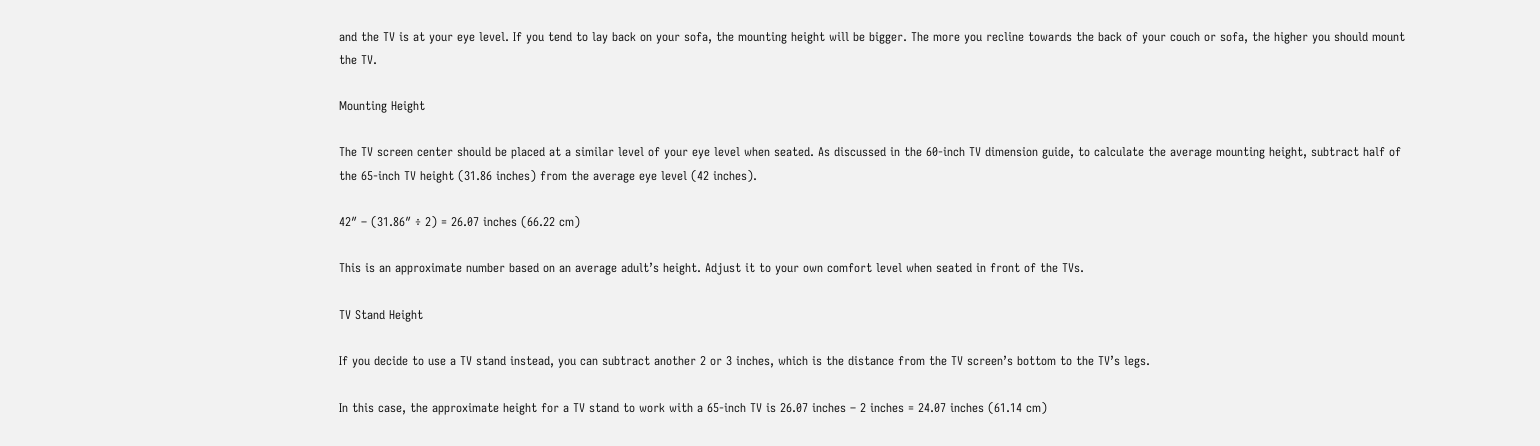and the TV is at your eye level. If you tend to lay back on your sofa, the mounting height will be bigger. The more you recline towards the back of your couch or sofa, the higher you should mount the TV.

Mounting Height

The TV screen center should be placed at a similar level of your eye level when seated. As discussed in the 60-inch TV dimension guide, to calculate the average mounting height, subtract half of the 65-inch TV height (31.86 inches) from the average eye level (42 inches).

42″ – (31.86″ ÷ 2) = 26.07 inches (66.22 cm)

This is an approximate number based on an average adult’s height. Adjust it to your own comfort level when seated in front of the TVs.

TV Stand Height

If you decide to use a TV stand instead, you can subtract another 2 or 3 inches, which is the distance from the TV screen’s bottom to the TV’s legs.

In this case, the approximate height for a TV stand to work with a 65-inch TV is 26.07 inches – 2 inches = 24.07 inches (61.14 cm)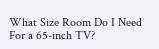What Size Room Do I Need For a 65-inch TV?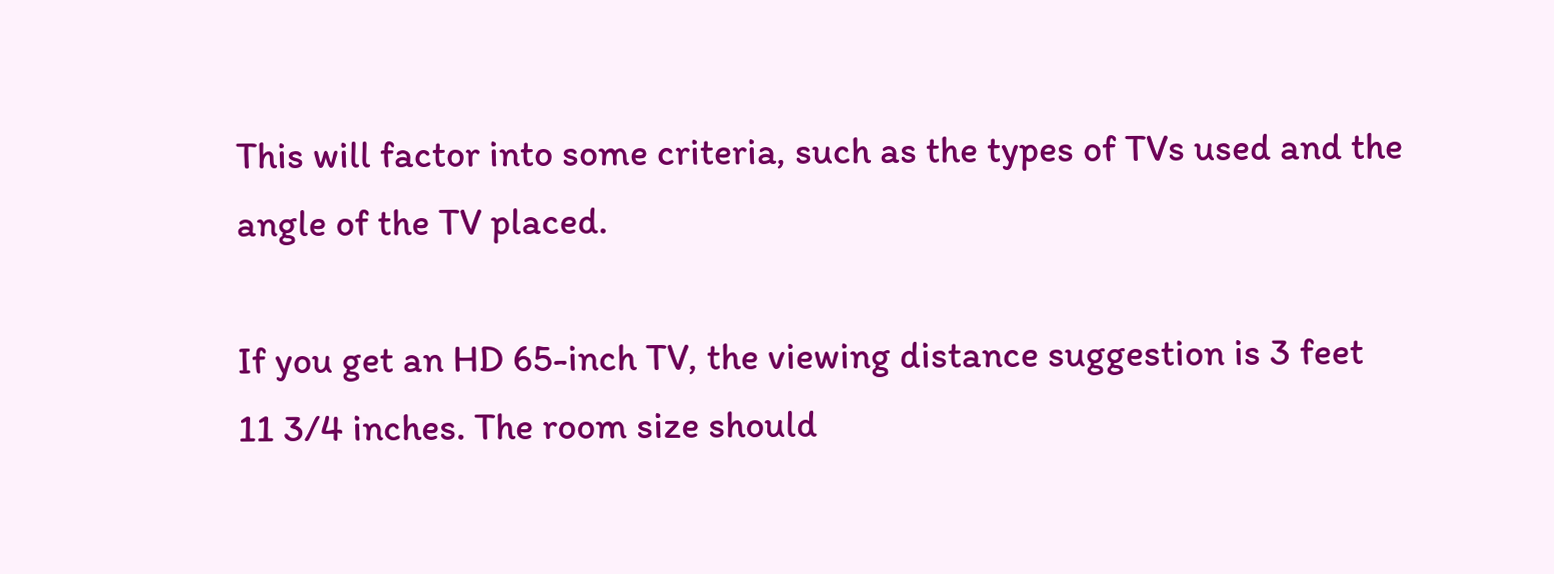This will factor into some criteria, such as the types of TVs used and the angle of the TV placed.

If you get an HD 65-inch TV, the viewing distance suggestion is 3 feet 11 3/4 inches. The room size should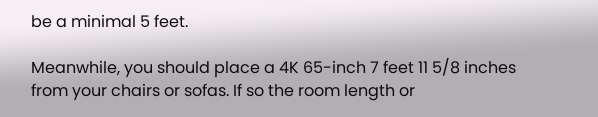be a minimal 5 feet.

Meanwhile, you should place a 4K 65-inch 7 feet 11 5/8 inches from your chairs or sofas. If so the room length or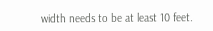width needs to be at least 10 feet.